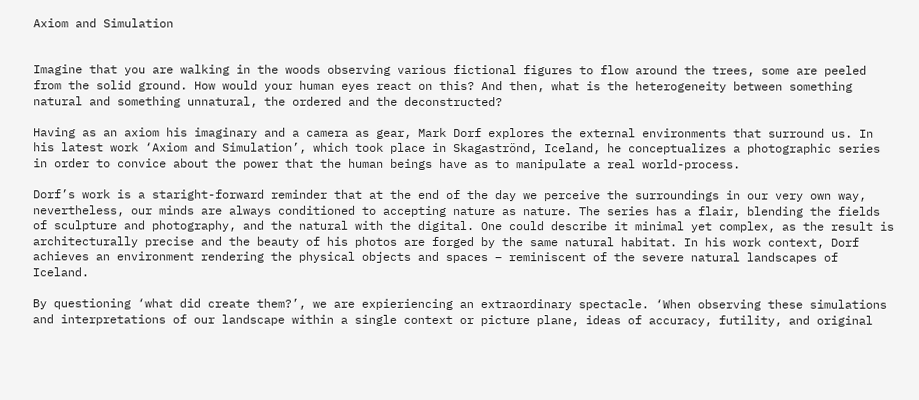Axiom and Simulation


Imagine that you are walking in the woods observing various fictional figures to flow around the trees, some are peeled from the solid ground. How would your human eyes react on this? And then, what is the heterogeneity between something natural and something unnatural, the ordered and the deconstructed?

Having as an axiom his imaginary and a camera as gear, Mark Dorf explores the external environments that surround us. In his latest work ‘Axiom and Simulation’, which took place in Skagaströnd, Iceland, he conceptualizes a photographic series in order to convice about the power that the human beings have as to manipulate a real world-process.

Dorf’s work is a staright-forward reminder that at the end of the day we perceive the surroundings in our very own way, nevertheless, our minds are always conditioned to accepting nature as nature. The series has a flair, blending the fields of sculpture and photography, and the natural with the digital. One could describe it minimal yet complex, as the result is architecturally precise and the beauty of his photos are forged by the same natural habitat. In his work context, Dorf achieves an environment rendering the physical objects and spaces – reminiscent of the severe natural landscapes of Iceland.

By questioning ‘what did create them?’, we are expieriencing an extraordinary spectacle. ‘When observing these simulations and interpretations of our landscape within a single context or picture plane, ideas of accuracy, futility, and original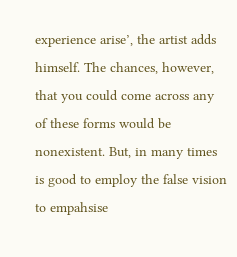experience arise’, the artist adds himself. The chances, however, that you could come across any of these forms would be nonexistent. But, in many times is good to employ the false vision to empahsise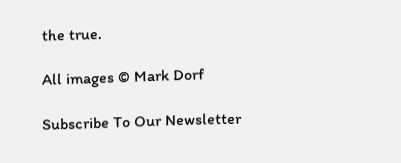the true.

All images © Mark Dorf

Subscribe To Our Newsletter